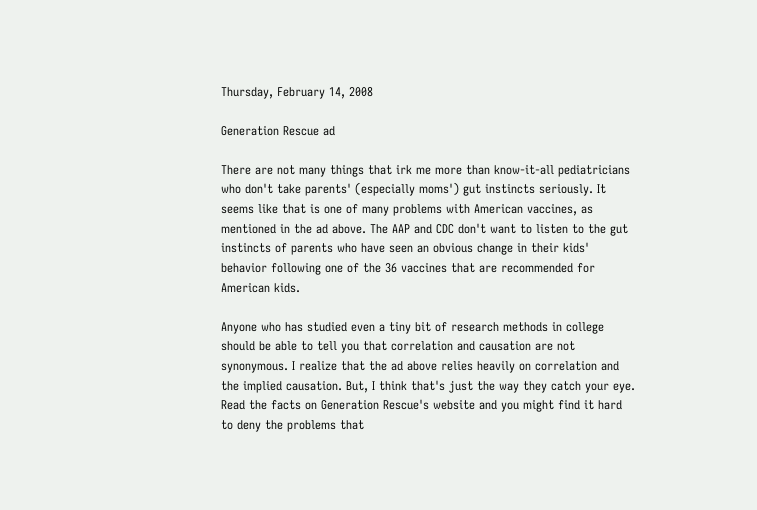Thursday, February 14, 2008

Generation Rescue ad

There are not many things that irk me more than know-it-all pediatricians who don't take parents' (especially moms') gut instincts seriously. It seems like that is one of many problems with American vaccines, as mentioned in the ad above. The AAP and CDC don't want to listen to the gut instincts of parents who have seen an obvious change in their kids' behavior following one of the 36 vaccines that are recommended for American kids.

Anyone who has studied even a tiny bit of research methods in college should be able to tell you that correlation and causation are not synonymous. I realize that the ad above relies heavily on correlation and the implied causation. But, I think that's just the way they catch your eye. Read the facts on Generation Rescue's website and you might find it hard to deny the problems that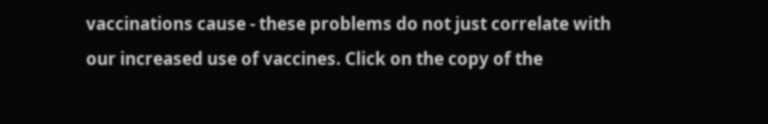vaccinations cause - these problems do not just correlate with our increased use of vaccines. Click on the copy of the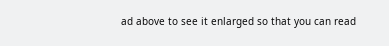ad above to see it enlarged so that you can read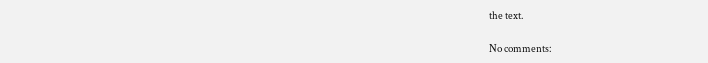the text.

No comments: